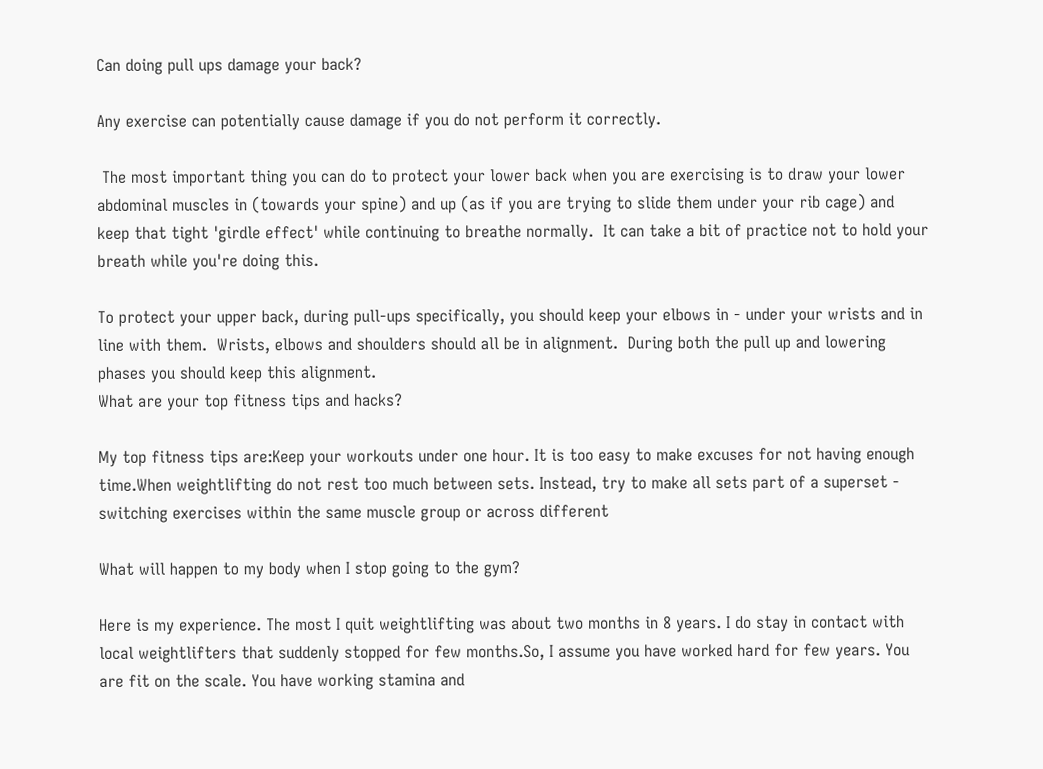Can doing pull ups damage your back?

Any exercise can potentially cause damage if you do not perform it correctly.

 The most important thing you can do to protect your lower back when you are exercising is to draw your lower abdominal muscles in (towards your spine) and up (as if you are trying to slide them under your rib cage) and keep that tight 'girdle effect' while continuing to breathe normally.  It can take a bit of practice not to hold your breath while you're doing this.

To protect your upper back, during pull-ups specifically, you should keep your elbows in - under your wrists and in line with them.  Wrists, elbows and shoulders should all be in alignment.  During both the pull up and lowering phases you should keep this alignment.
What are your top fitness tips and hacks?

My top fitness tips are:Keep your workouts under one hour. It is too easy to make excuses for not having enough time.When weightlifting do not rest too much between sets. Instead, try to make all sets part of a superset - switching exercises within the same muscle group or across different

What will happen to my body when I stop going to the gym?

Here is my experience. The most I quit weightlifting was about two months in 8 years. I do stay in contact with local weightlifters that suddenly stopped for few months.So, I assume you have worked hard for few years. You are fit on the scale. You have working stamina and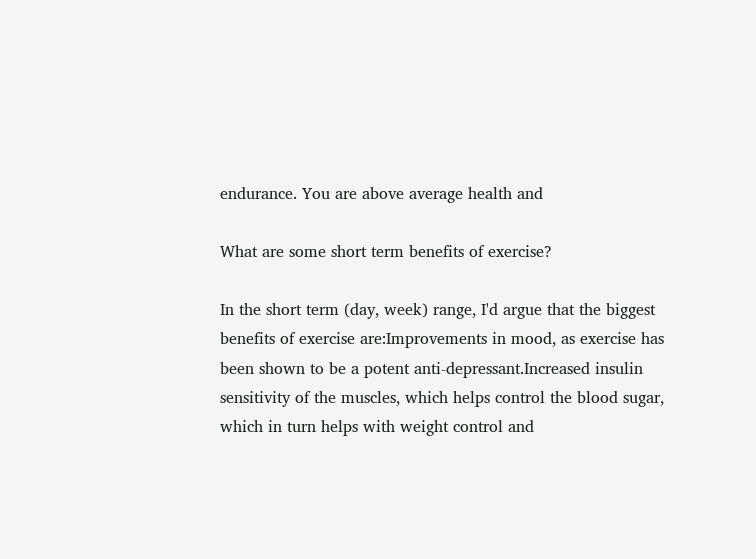endurance. You are above average health and

What are some short term benefits of exercise?

In the short term (day, week) range, I'd argue that the biggest benefits of exercise are:Improvements in mood, as exercise has been shown to be a potent anti-depressant.Increased insulin sensitivity of the muscles, which helps control the blood sugar, which in turn helps with weight control and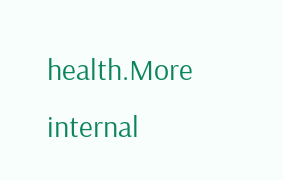health.More internal